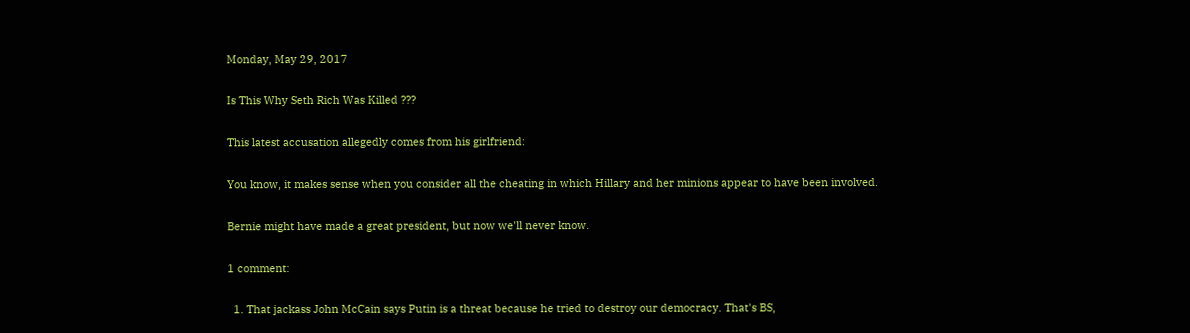Monday, May 29, 2017

Is This Why Seth Rich Was Killed ???

This latest accusation allegedly comes from his girlfriend:

You know, it makes sense when you consider all the cheating in which Hillary and her minions appear to have been involved.

Bernie might have made a great president, but now we'll never know.

1 comment:

  1. That jackass John McCain says Putin is a threat because he tried to destroy our democracy. That's BS,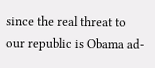since the real threat to our republic is Obama ad-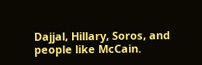Dajjal, Hillary, Soros, and people like McCain.